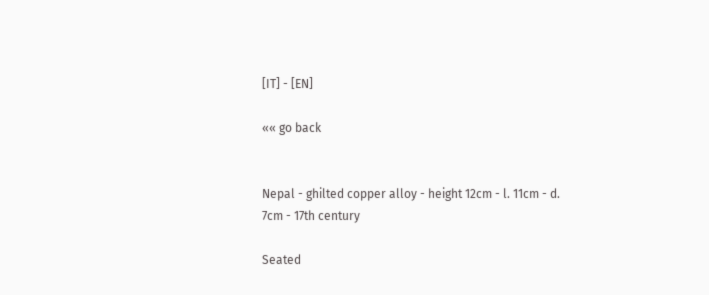[IT] - [EN]

«« go back


Nepal - ghilted copper alloy - height 12cm - l. 11cm - d. 7cm - 17th century

Seated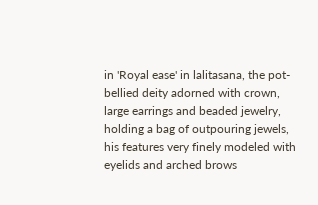in 'Royal ease' in lalitasana, the pot-bellied deity adorned with crown, large earrings and beaded jewelry, holding a bag of outpouring jewels, his features very finely modeled with eyelids and arched brows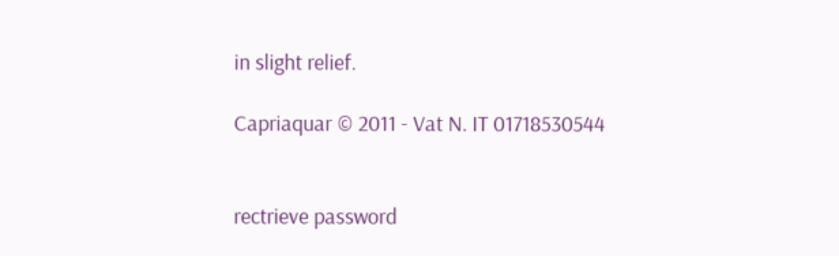in slight relief.

Capriaquar © 2011 - Vat N. IT 01718530544


rectrieve password